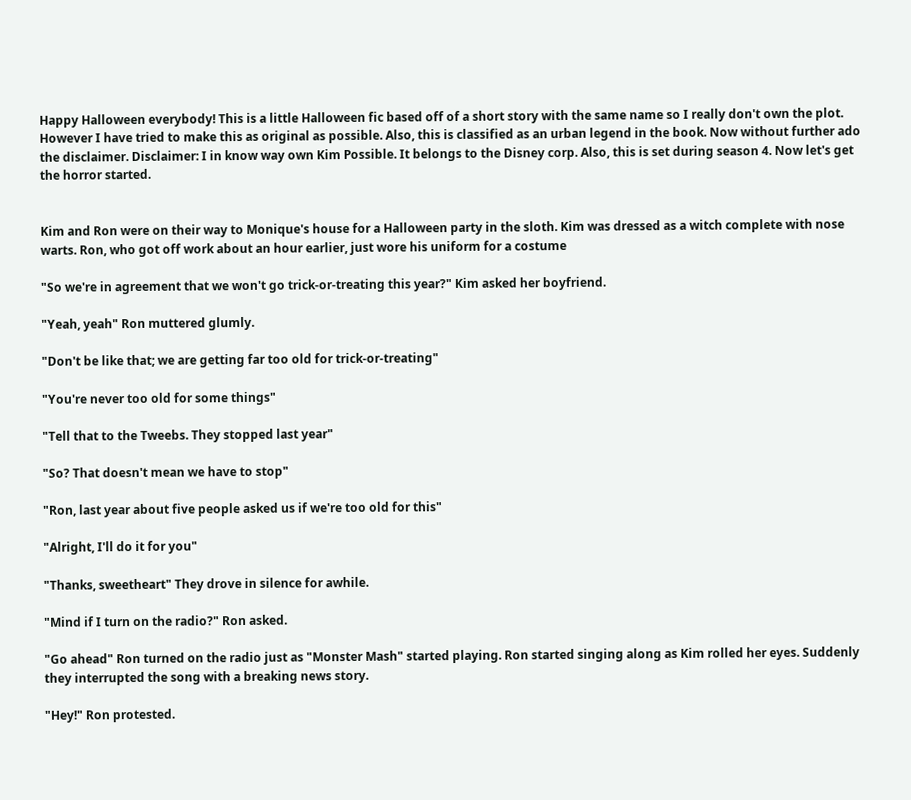Happy Halloween everybody! This is a little Halloween fic based off of a short story with the same name so I really don't own the plot. However I have tried to make this as original as possible. Also, this is classified as an urban legend in the book. Now without further ado the disclaimer. Disclaimer: I in know way own Kim Possible. It belongs to the Disney corp. Also, this is set during season 4. Now let's get the horror started.


Kim and Ron were on their way to Monique's house for a Halloween party in the sloth. Kim was dressed as a witch complete with nose warts. Ron, who got off work about an hour earlier, just wore his uniform for a costume

"So we're in agreement that we won't go trick-or-treating this year?" Kim asked her boyfriend.

"Yeah, yeah" Ron muttered glumly.

"Don't be like that; we are getting far too old for trick-or-treating"

"You're never too old for some things"

"Tell that to the Tweebs. They stopped last year"

"So? That doesn't mean we have to stop"

"Ron, last year about five people asked us if we're too old for this"

"Alright, I'll do it for you"

"Thanks, sweetheart" They drove in silence for awhile.

"Mind if I turn on the radio?" Ron asked.

"Go ahead" Ron turned on the radio just as "Monster Mash" started playing. Ron started singing along as Kim rolled her eyes. Suddenly they interrupted the song with a breaking news story.

"Hey!" Ron protested.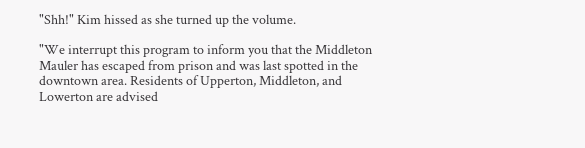"Shh!" Kim hissed as she turned up the volume.

"We interrupt this program to inform you that the Middleton Mauler has escaped from prison and was last spotted in the downtown area. Residents of Upperton, Middleton, and Lowerton are advised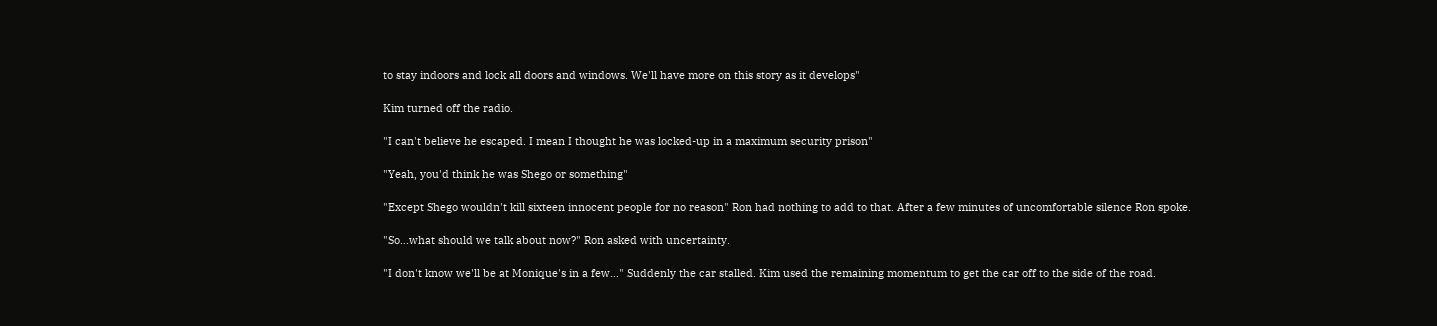to stay indoors and lock all doors and windows. We'll have more on this story as it develops"

Kim turned off the radio.

"I can't believe he escaped. I mean I thought he was locked-up in a maximum security prison"

"Yeah, you'd think he was Shego or something"

"Except Shego wouldn't kill sixteen innocent people for no reason" Ron had nothing to add to that. After a few minutes of uncomfortable silence Ron spoke.

"So…what should we talk about now?" Ron asked with uncertainty.

"I don't know we'll be at Monique's in a few…" Suddenly the car stalled. Kim used the remaining momentum to get the car off to the side of the road.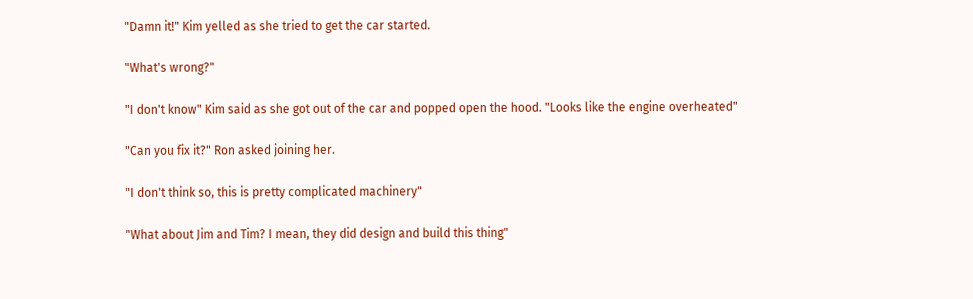"Damn it!" Kim yelled as she tried to get the car started.

"What's wrong?"

"I don't know" Kim said as she got out of the car and popped open the hood. "Looks like the engine overheated"

"Can you fix it?" Ron asked joining her.

"I don't think so, this is pretty complicated machinery"

"What about Jim and Tim? I mean, they did design and build this thing"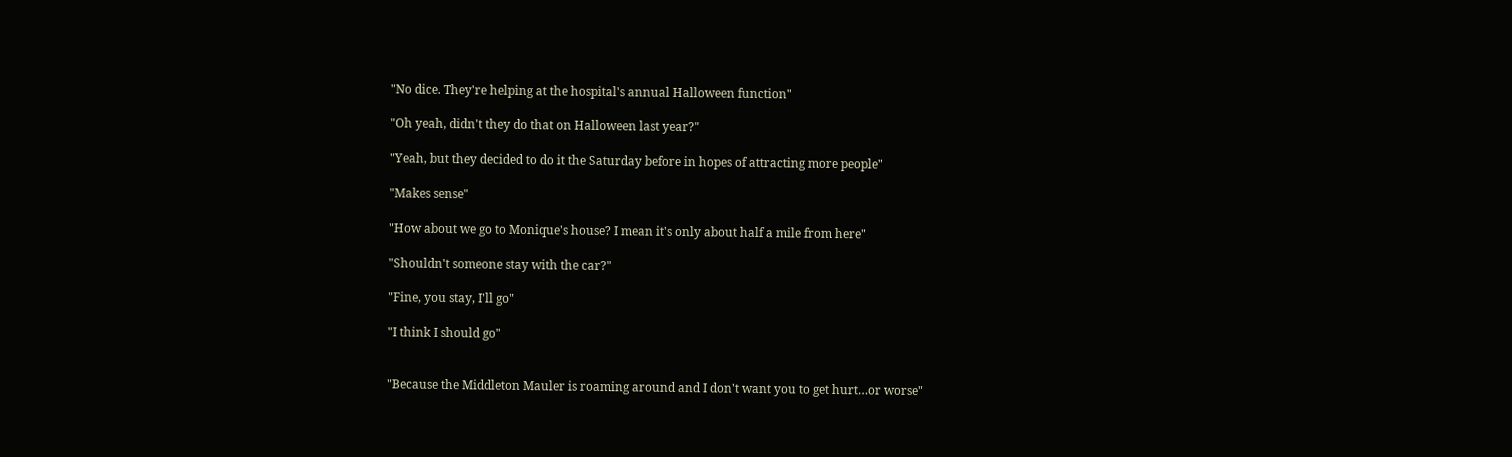"No dice. They're helping at the hospital's annual Halloween function"

"Oh yeah, didn't they do that on Halloween last year?"

"Yeah, but they decided to do it the Saturday before in hopes of attracting more people"

"Makes sense"

"How about we go to Monique's house? I mean it's only about half a mile from here"

"Shouldn't someone stay with the car?"

"Fine, you stay, I'll go"

"I think I should go"


"Because the Middleton Mauler is roaming around and I don't want you to get hurt…or worse"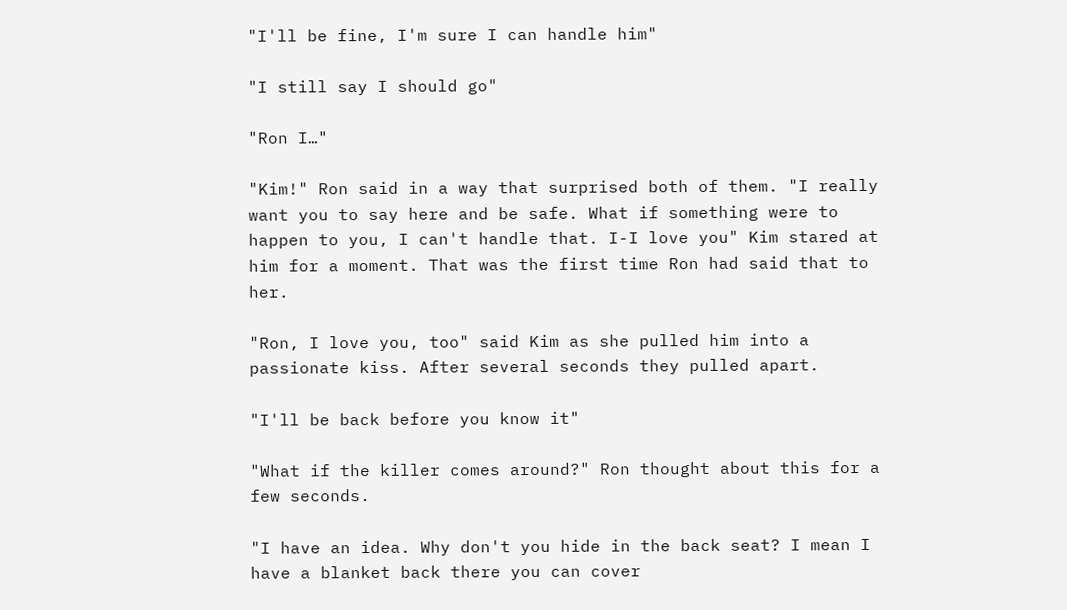"I'll be fine, I'm sure I can handle him"

"I still say I should go"

"Ron I…"

"Kim!" Ron said in a way that surprised both of them. "I really want you to say here and be safe. What if something were to happen to you, I can't handle that. I-I love you" Kim stared at him for a moment. That was the first time Ron had said that to her.

"Ron, I love you, too" said Kim as she pulled him into a passionate kiss. After several seconds they pulled apart.

"I'll be back before you know it"

"What if the killer comes around?" Ron thought about this for a few seconds.

"I have an idea. Why don't you hide in the back seat? I mean I have a blanket back there you can cover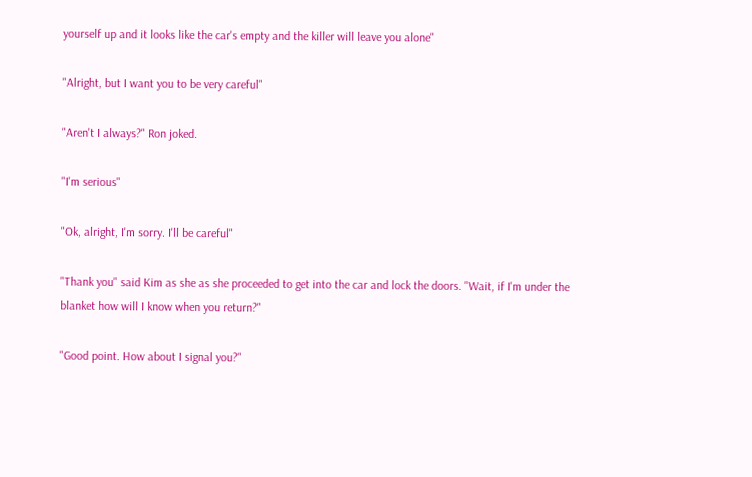yourself up and it looks like the car's empty and the killer will leave you alone"

"Alright, but I want you to be very careful"

"Aren't I always?" Ron joked.

"I'm serious"

"Ok, alright, I'm sorry. I'll be careful"

"Thank you" said Kim as she as she proceeded to get into the car and lock the doors. "Wait, if I'm under the blanket how will I know when you return?"

"Good point. How about I signal you?"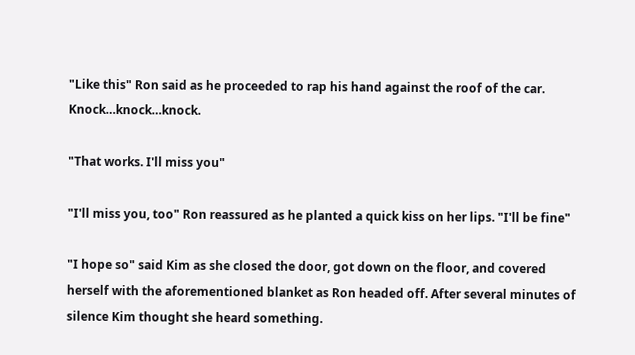"Like this" Ron said as he proceeded to rap his hand against the roof of the car. Knock…knock…knock.

"That works. I'll miss you"

"I'll miss you, too" Ron reassured as he planted a quick kiss on her lips. "I'll be fine"

"I hope so" said Kim as she closed the door, got down on the floor, and covered herself with the aforementioned blanket as Ron headed off. After several minutes of silence Kim thought she heard something.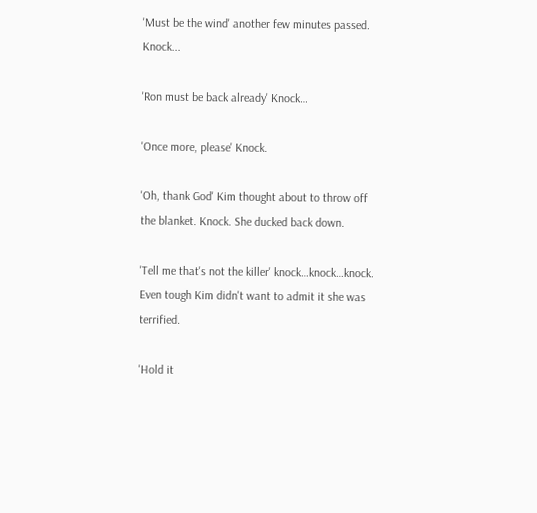'Must be the wind' another few minutes passed. Knock...

'Ron must be back already' Knock…

'Once more, please' Knock.

'Oh, thank God' Kim thought about to throw off the blanket. Knock. She ducked back down.

'Tell me that's not the killer' knock…knock…knock. Even tough Kim didn't want to admit it she was terrified.

'Hold it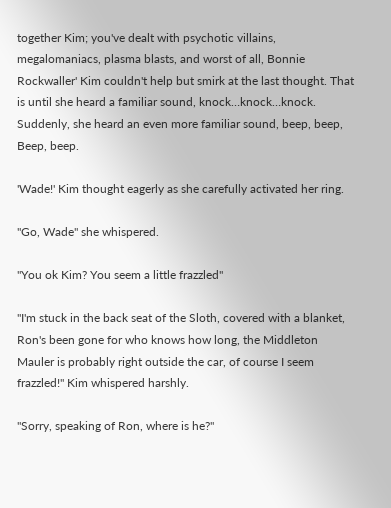together Kim; you've dealt with psychotic villains, megalomaniacs, plasma blasts, and worst of all, Bonnie Rockwaller' Kim couldn't help but smirk at the last thought. That is until she heard a familiar sound, knock…knock…knock. Suddenly, she heard an even more familiar sound, beep, beep, Beep, beep.

'Wade!' Kim thought eagerly as she carefully activated her ring.

"Go, Wade" she whispered.

"You ok Kim? You seem a little frazzled"

"I'm stuck in the back seat of the Sloth, covered with a blanket, Ron's been gone for who knows how long, the Middleton Mauler is probably right outside the car, of course I seem frazzled!" Kim whispered harshly.

"Sorry, speaking of Ron, where is he?"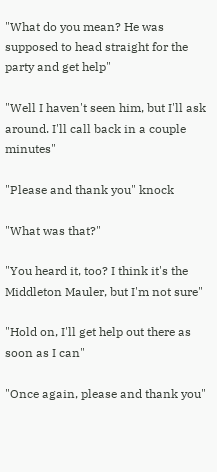"What do you mean? He was supposed to head straight for the party and get help"

"Well I haven't seen him, but I'll ask around. I'll call back in a couple minutes"

"Please and thank you" knock

"What was that?"

"You heard it, too? I think it's the Middleton Mauler, but I'm not sure"

"Hold on, I'll get help out there as soon as I can"

"Once again, please and thank you"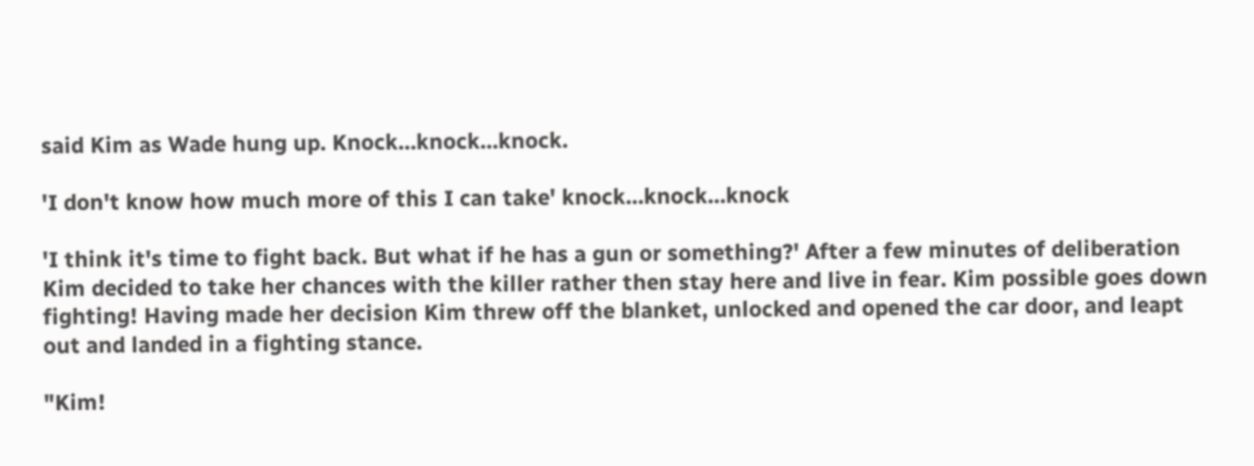said Kim as Wade hung up. Knock…knock…knock.

'I don't know how much more of this I can take' knock…knock…knock

'I think it's time to fight back. But what if he has a gun or something?' After a few minutes of deliberation Kim decided to take her chances with the killer rather then stay here and live in fear. Kim possible goes down fighting! Having made her decision Kim threw off the blanket, unlocked and opened the car door, and leapt out and landed in a fighting stance.

"Kim!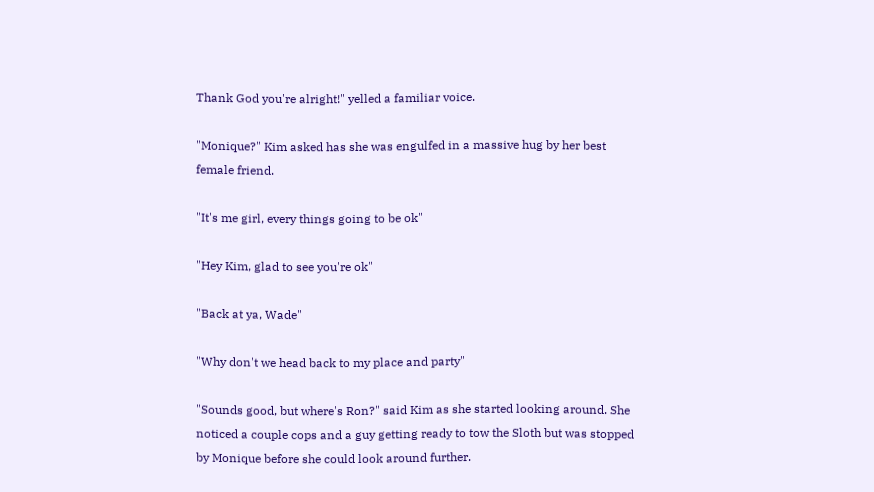Thank God you're alright!" yelled a familiar voice.

"Monique?" Kim asked has she was engulfed in a massive hug by her best female friend.

"It's me girl, every things going to be ok"

"Hey Kim, glad to see you're ok"

"Back at ya, Wade"

"Why don't we head back to my place and party"

"Sounds good, but where's Ron?" said Kim as she started looking around. She noticed a couple cops and a guy getting ready to tow the Sloth but was stopped by Monique before she could look around further.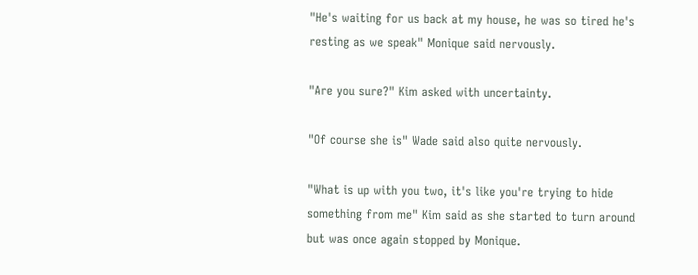"He's waiting for us back at my house, he was so tired he's resting as we speak" Monique said nervously.

"Are you sure?" Kim asked with uncertainty.

"Of course she is" Wade said also quite nervously.

"What is up with you two, it's like you're trying to hide something from me" Kim said as she started to turn around but was once again stopped by Monique.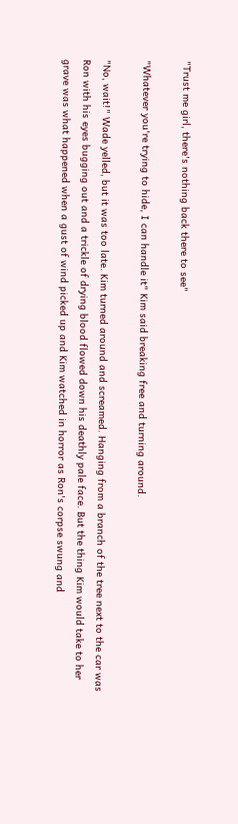"Trust me girl, there's nothing back there to see"

"Whatever you're trying to hide, I can handle it" Kim said breaking free and turning around.

"No, wait!" Wade yelled, but it was too late. Kim turned around and screamed. Hanging from a branch of the tree next to the car was Ron with his eyes bugging out and a trickle of drying blood flowed down his deathly pale face. But the thing Kim would take to her grave was what happened when a gust of wind picked up and Kim watched in horror as Ron's corpse swung and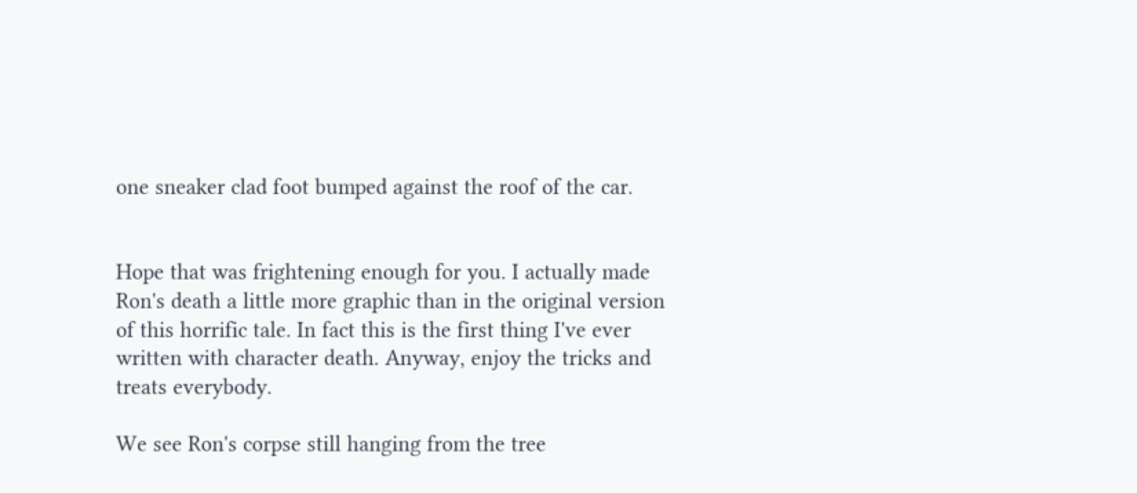one sneaker clad foot bumped against the roof of the car.


Hope that was frightening enough for you. I actually made Ron's death a little more graphic than in the original version of this horrific tale. In fact this is the first thing I've ever written with character death. Anyway, enjoy the tricks and treats everybody.

We see Ron's corpse still hanging from the tree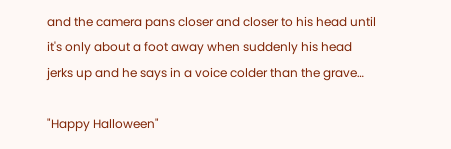and the camera pans closer and closer to his head until it's only about a foot away when suddenly his head jerks up and he says in a voice colder than the grave…

"Happy Halloween"